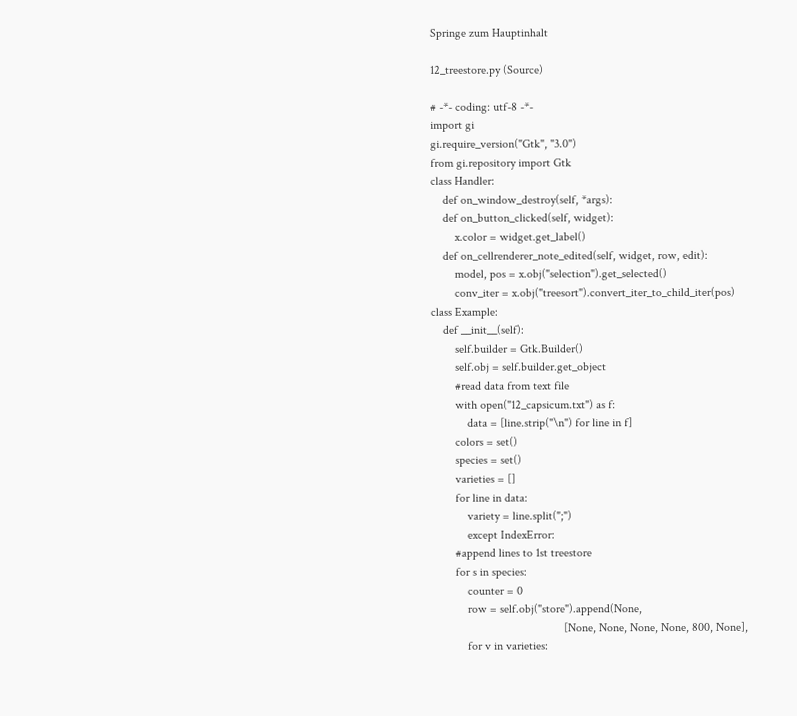Springe zum Hauptinhalt

12_treestore.py (Source)

# -*- coding: utf-8 -*-
import gi
gi.require_version("Gtk", "3.0")
from gi.repository import Gtk
class Handler:
    def on_window_destroy(self, *args):
    def on_button_clicked(self, widget):
        x.color = widget.get_label()
    def on_cellrenderer_note_edited(self, widget, row, edit):
        model, pos = x.obj("selection").get_selected()
        conv_iter = x.obj("treesort").convert_iter_to_child_iter(pos)
class Example:
    def __init__(self):
        self.builder = Gtk.Builder()
        self.obj = self.builder.get_object
        #read data from text file
        with open("12_capsicum.txt") as f:
            data = [line.strip("\n") for line in f]
        colors = set()
        species = set()
        varieties = []
        for line in data:
            variety = line.split(";")
            except IndexError:
        #append lines to 1st treestore
        for s in species:
            counter = 0
            row = self.obj("store").append(None,
                                            [None, None, None, None, 800, None],
            for v in varieties: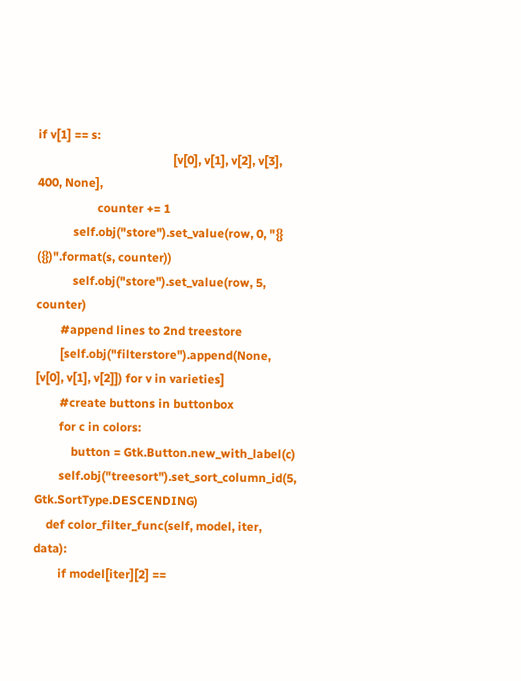if v[1] == s:
                                             [v[0], v[1], v[2], v[3], 400, None],
                    counter += 1
            self.obj("store").set_value(row, 0, "{} ({})".format(s, counter))
            self.obj("store").set_value(row, 5, counter)
        #append lines to 2nd treestore
        [self.obj("filterstore").append(None, [v[0], v[1], v[2]]) for v in varieties]
        #create buttons in buttonbox
        for c in colors:
            button = Gtk.Button.new_with_label(c)
        self.obj("treesort").set_sort_column_id(5, Gtk.SortType.DESCENDING)
    def color_filter_func(self, model, iter, data):
        if model[iter][2] ==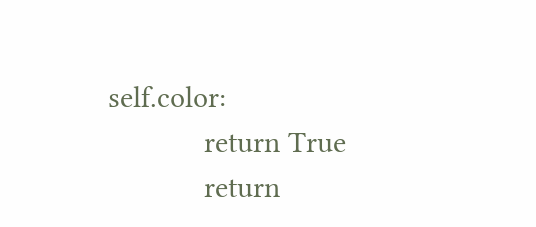self.color:
            return True
            return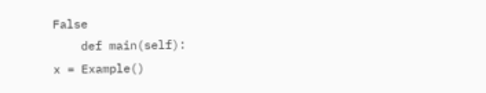False
    def main(self):
x = Example()